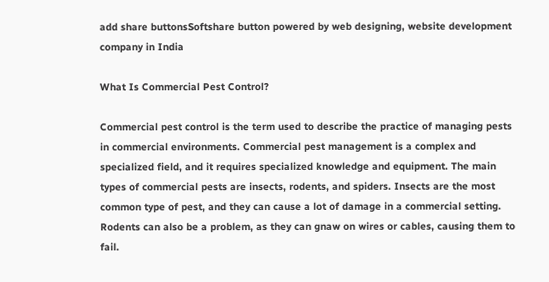add share buttonsSoftshare button powered by web designing, website development company in India

What Is Commercial Pest Control?

Commercial pest control is the term used to describe the practice of managing pests in commercial environments. Commercial pest management is a complex and specialized field, and it requires specialized knowledge and equipment. The main types of commercial pests are insects, rodents, and spiders. Insects are the most common type of pest, and they can cause a lot of damage in a commercial setting. Rodents can also be a problem, as they can gnaw on wires or cables, causing them to fail.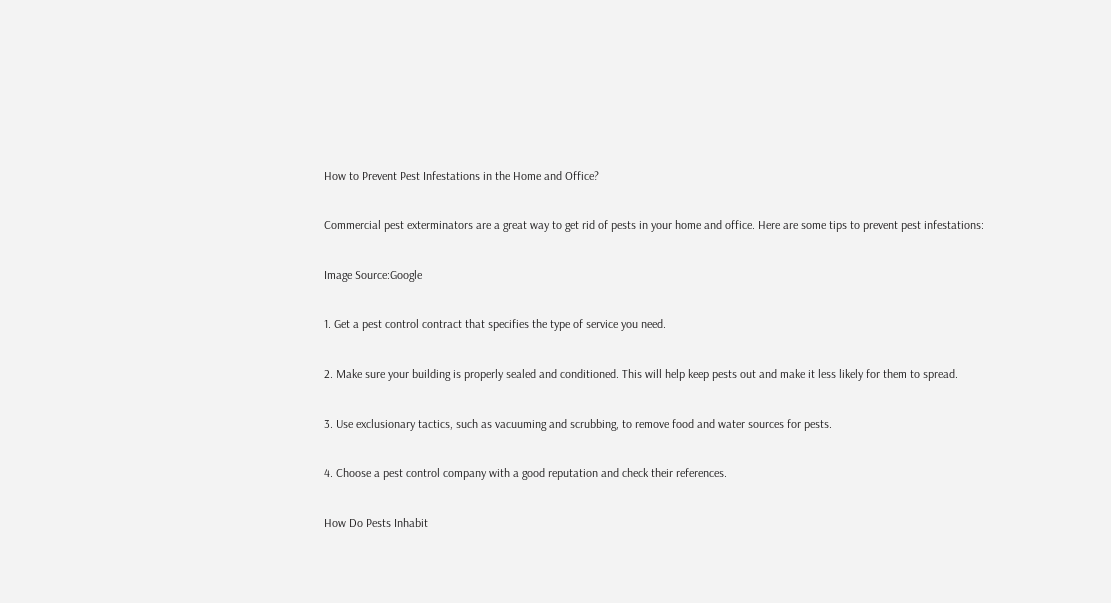How to Prevent Pest Infestations in the Home and Office?

Commercial pest exterminators are a great way to get rid of pests in your home and office. Here are some tips to prevent pest infestations:

Image Source:Google

1. Get a pest control contract that specifies the type of service you need.

2. Make sure your building is properly sealed and conditioned. This will help keep pests out and make it less likely for them to spread.

3. Use exclusionary tactics, such as vacuuming and scrubbing, to remove food and water sources for pests.

4. Choose a pest control company with a good reputation and check their references.

How Do Pests Inhabit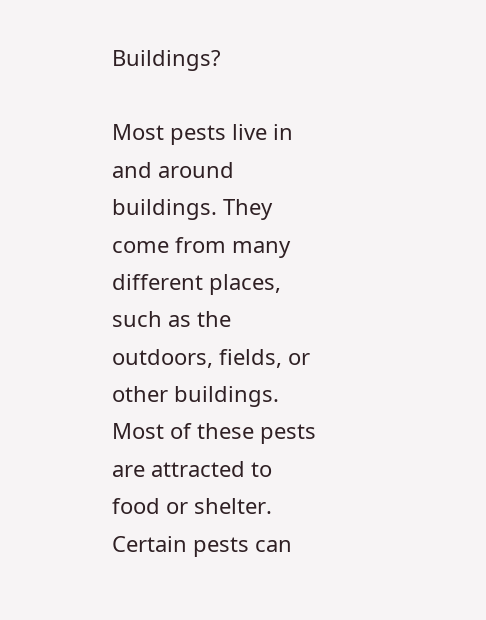Buildings?

Most pests live in and around buildings. They come from many different places, such as the outdoors, fields, or other buildings. Most of these pests are attracted to food or shelter. Certain pests can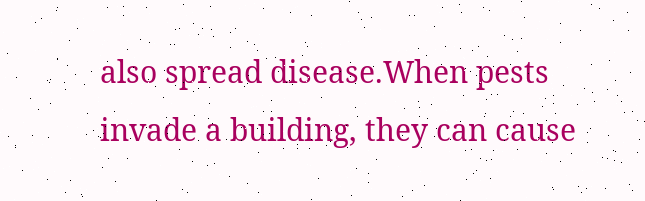also spread disease.When pests invade a building, they can cause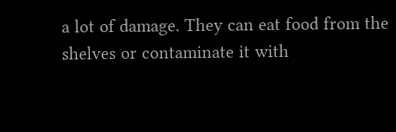a lot of damage. They can eat food from the shelves or contaminate it with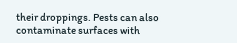their droppings. Pests can also contaminate surfaces with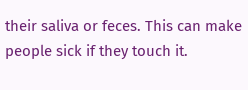their saliva or feces. This can make people sick if they touch it.